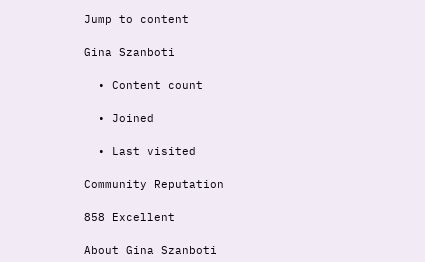Jump to content

Gina Szanboti

  • Content count

  • Joined

  • Last visited

Community Reputation

858 Excellent

About Gina Szanboti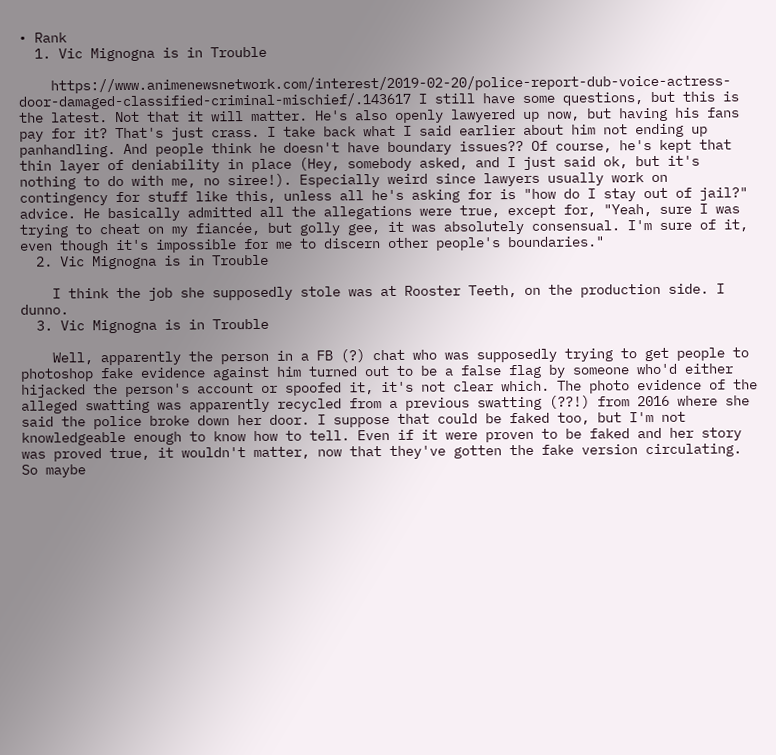• Rank
  1. Vic Mignogna is in Trouble

    https://www.animenewsnetwork.com/interest/2019-02-20/police-report-dub-voice-actress-door-damaged-classified-criminal-mischief/.143617 I still have some questions, but this is the latest. Not that it will matter. He's also openly lawyered up now, but having his fans pay for it? That's just crass. I take back what I said earlier about him not ending up panhandling. And people think he doesn't have boundary issues?? Of course, he's kept that thin layer of deniability in place (Hey, somebody asked, and I just said ok, but it's nothing to do with me, no siree!). Especially weird since lawyers usually work on contingency for stuff like this, unless all he's asking for is "how do I stay out of jail?" advice. He basically admitted all the allegations were true, except for, "Yeah, sure I was trying to cheat on my fiancée, but golly gee, it was absolutely consensual. I'm sure of it, even though it's impossible for me to discern other people's boundaries."
  2. Vic Mignogna is in Trouble

    I think the job she supposedly stole was at Rooster Teeth, on the production side. I dunno.
  3. Vic Mignogna is in Trouble

    Well, apparently the person in a FB (?) chat who was supposedly trying to get people to photoshop fake evidence against him turned out to be a false flag by someone who'd either hijacked the person's account or spoofed it, it's not clear which. The photo evidence of the alleged swatting was apparently recycled from a previous swatting (??!) from 2016 where she said the police broke down her door. I suppose that could be faked too, but I'm not knowledgeable enough to know how to tell. Even if it were proven to be faked and her story was proved true, it wouldn't matter, now that they've gotten the fake version circulating. So maybe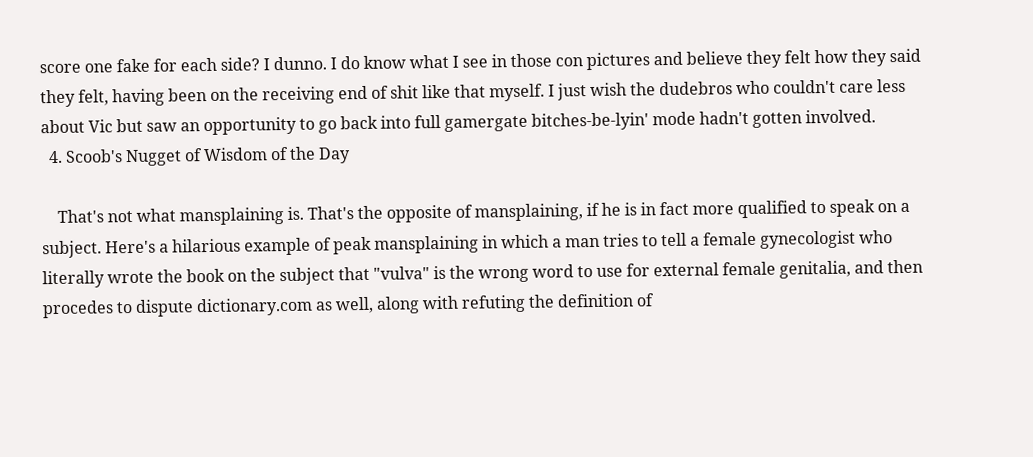score one fake for each side? I dunno. I do know what I see in those con pictures and believe they felt how they said they felt, having been on the receiving end of shit like that myself. I just wish the dudebros who couldn't care less about Vic but saw an opportunity to go back into full gamergate bitches-be-lyin' mode hadn't gotten involved.
  4. Scoob's Nugget of Wisdom of the Day

    That's not what mansplaining is. That's the opposite of mansplaining, if he is in fact more qualified to speak on a subject. Here's a hilarious example of peak mansplaining in which a man tries to tell a female gynecologist who literally wrote the book on the subject that "vulva" is the wrong word to use for external female genitalia, and then procedes to dispute dictionary.com as well, along with refuting the definition of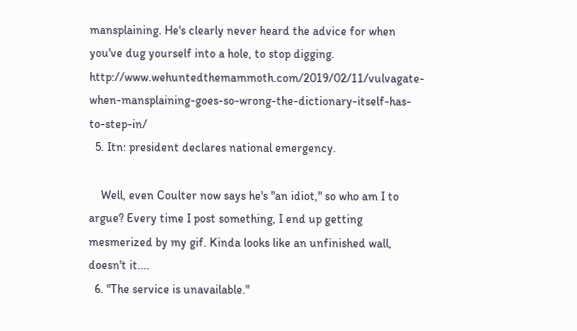mansplaining. He's clearly never heard the advice for when you've dug yourself into a hole, to stop digging. http://www.wehuntedthemammoth.com/2019/02/11/vulvagate-when-mansplaining-goes-so-wrong-the-dictionary-itself-has-to-step-in/
  5. Itn: president declares national emergency.

    Well, even Coulter now says he's "an idiot," so who am I to argue? Every time I post something, I end up getting mesmerized by my gif. Kinda looks like an unfinished wall, doesn't it....
  6. "The service is unavailable."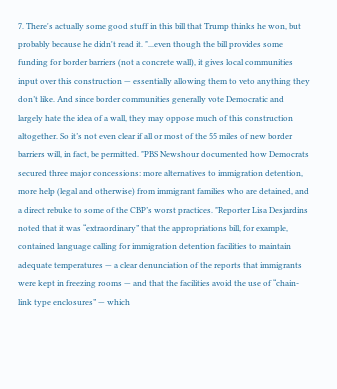7. There's actually some good stuff in this bill that Trump thinks he won, but probably because he didn't read it. "...even though the bill provides some funding for border barriers (not a concrete wall), it gives local communities input over this construction — essentially allowing them to veto anything they don’t like. And since border communities generally vote Democratic and largely hate the idea of a wall, they may oppose much of this construction altogether. So it’s not even clear if all or most of the 55 miles of new border barriers will, in fact, be permitted. "PBS Newshour documented how Democrats secured three major concessions: more alternatives to immigration detention, more help (legal and otherwise) from immigrant families who are detained, and a direct rebuke to some of the CBP’s worst practices. "Reporter Lisa Desjardins noted that it was “extraordinary” that the appropriations bill, for example, contained language calling for immigration detention facilities to maintain adequate temperatures — a clear denunciation of the reports that immigrants were kept in freezing rooms — and that the facilities avoid the use of “chain-link type enclosures” — which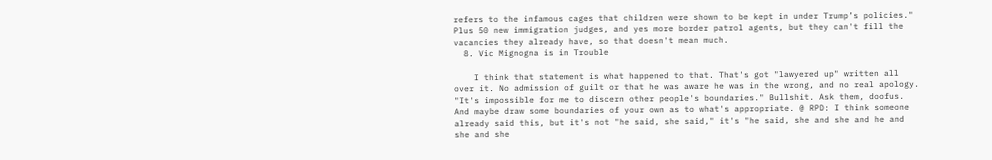refers to the infamous cages that children were shown to be kept in under Trump’s policies." Plus 50 new immigration judges, and yes more border patrol agents, but they can't fill the vacancies they already have, so that doesn't mean much.
  8. Vic Mignogna is in Trouble

    I think that statement is what happened to that. That's got "lawyered up" written all over it. No admission of guilt or that he was aware he was in the wrong, and no real apology. "It's impossible for me to discern other people's boundaries." Bullshit. Ask them, doofus. And maybe draw some boundaries of your own as to what's appropriate. @ RPD: I think someone already said this, but it's not "he said, she said," it's "he said, she and she and he and she and she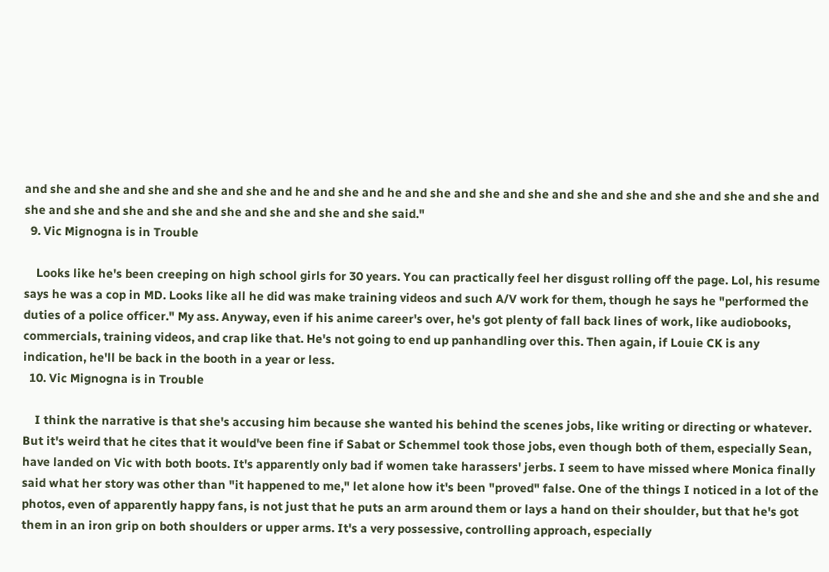and she and she and she and she and she and he and she and he and she and she and she and she and she and she and she and she and she and she and she and she and she and she and she and she said."
  9. Vic Mignogna is in Trouble

    Looks like he's been creeping on high school girls for 30 years. You can practically feel her disgust rolling off the page. Lol, his resume says he was a cop in MD. Looks like all he did was make training videos and such A/V work for them, though he says he "performed the duties of a police officer." My ass. Anyway, even if his anime career's over, he's got plenty of fall back lines of work, like audiobooks, commercials, training videos, and crap like that. He's not going to end up panhandling over this. Then again, if Louie CK is any indication, he'll be back in the booth in a year or less.
  10. Vic Mignogna is in Trouble

    I think the narrative is that she's accusing him because she wanted his behind the scenes jobs, like writing or directing or whatever. But it's weird that he cites that it would've been fine if Sabat or Schemmel took those jobs, even though both of them, especially Sean, have landed on Vic with both boots. It's apparently only bad if women take harassers' jerbs. I seem to have missed where Monica finally said what her story was other than "it happened to me," let alone how it's been "proved" false. One of the things I noticed in a lot of the photos, even of apparently happy fans, is not just that he puts an arm around them or lays a hand on their shoulder, but that he's got them in an iron grip on both shoulders or upper arms. It's a very possessive, controlling approach, especially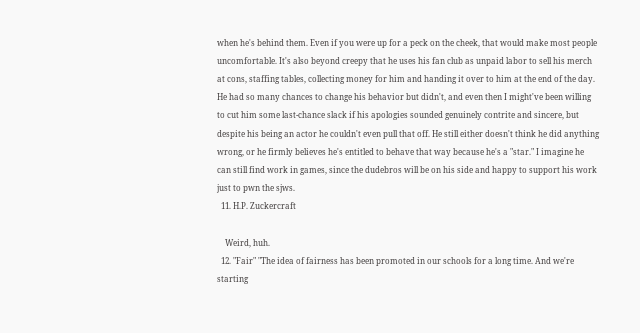when he's behind them. Even if you were up for a peck on the cheek, that would make most people uncomfortable. It's also beyond creepy that he uses his fan club as unpaid labor to sell his merch at cons, staffing tables, collecting money for him and handing it over to him at the end of the day. He had so many chances to change his behavior but didn't, and even then I might've been willing to cut him some last-chance slack if his apologies sounded genuinely contrite and sincere, but despite his being an actor he couldn't even pull that off. He still either doesn't think he did anything wrong, or he firmly believes he's entitled to behave that way because he's a "star." I imagine he can still find work in games, since the dudebros will be on his side and happy to support his work just to pwn the sjws.
  11. H.P. Zuckercraft

    Weird, huh.
  12. "Fair" "The idea of fairness has been promoted in our schools for a long time. And we're starting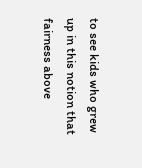to see kids who grew up in this notion that fairness above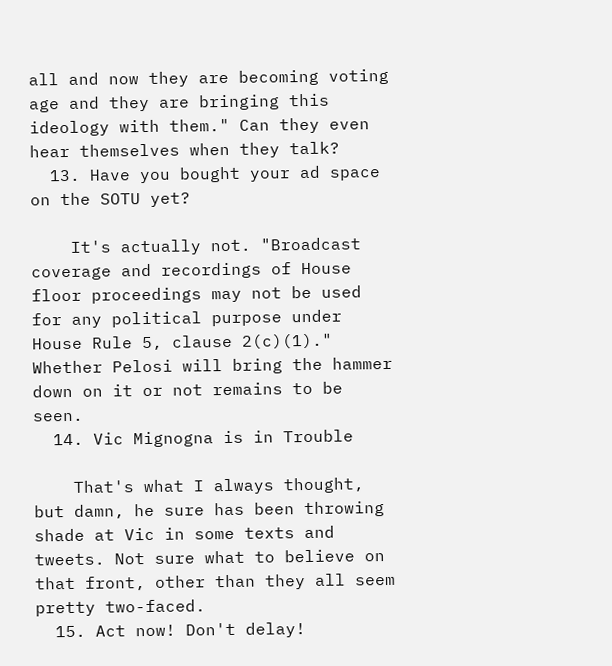all and now they are becoming voting age and they are bringing this ideology with them." Can they even hear themselves when they talk?
  13. Have you bought your ad space on the SOTU yet?

    It's actually not. "Broadcast coverage and recordings of House floor proceedings may not be used for any political purpose under House Rule 5, clause 2(c)(1)." Whether Pelosi will bring the hammer down on it or not remains to be seen.
  14. Vic Mignogna is in Trouble

    That's what I always thought, but damn, he sure has been throwing shade at Vic in some texts and tweets. Not sure what to believe on that front, other than they all seem pretty two-faced.
  15. Act now! Don't delay!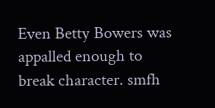Even Betty Bowers was appalled enough to break character. smfh